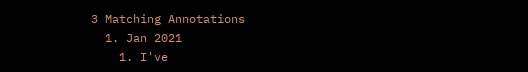3 Matching Annotations
  1. Jan 2021
    1. I've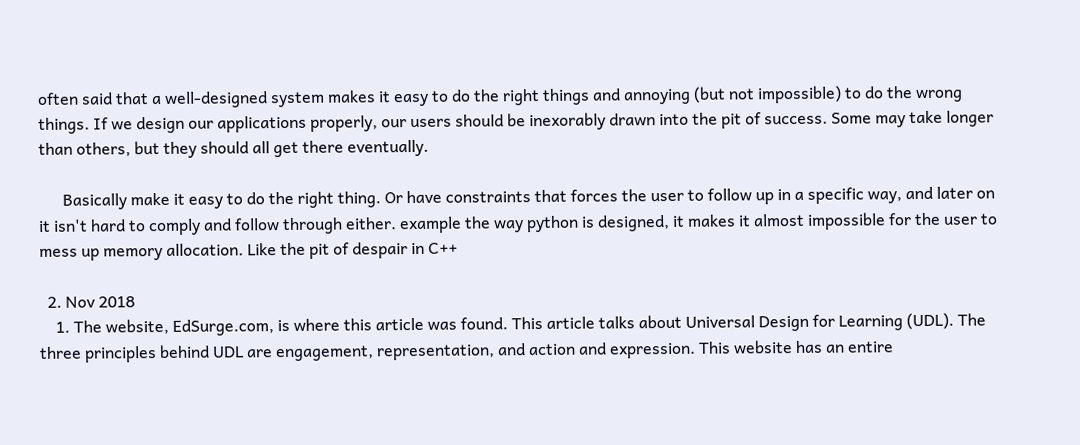often said that a well-designed system makes it easy to do the right things and annoying (but not impossible) to do the wrong things. If we design our applications properly, our users should be inexorably drawn into the pit of success. Some may take longer than others, but they should all get there eventually.

      Basically make it easy to do the right thing. Or have constraints that forces the user to follow up in a specific way, and later on it isn't hard to comply and follow through either. example the way python is designed, it makes it almost impossible for the user to mess up memory allocation. Like the pit of despair in C++

  2. Nov 2018
    1. The website, EdSurge.com, is where this article was found. This article talks about Universal Design for Learning (UDL). The three principles behind UDL are engagement, representation, and action and expression. This website has an entire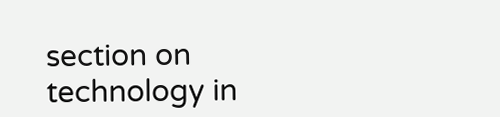section on technology in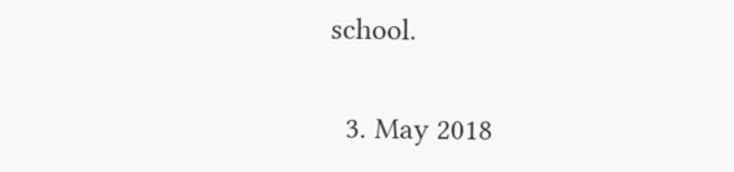school.


  3. May 2018